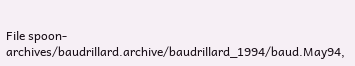File spoon-archives/baudrillard.archive/baudrillard_1994/baud.May94,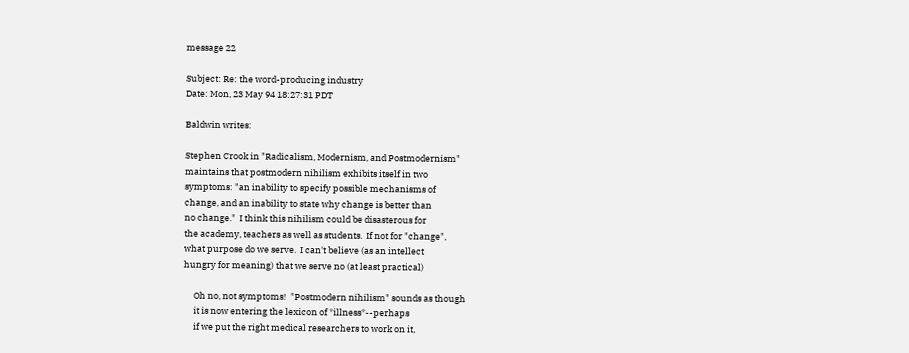message 22

Subject: Re: the word-producing industry
Date: Mon, 23 May 94 18:27:31 PDT

Baldwin writes:

Stephen Crook in "Radicalism, Modernism, and Postmodernism"
maintains that postmodern nihilism exhibits itself in two
symptoms: "an inability to specify possible mechanisms of
change, and an inability to state why change is better than
no change."  I think this nihilism could be disasterous for
the academy, teachers as well as students.  If not for "change",
what purpose do we serve.  I can't believe (as an intellect
hungry for meaning) that we serve no (at least practical)

     Oh no, not symptoms!  "Postmodern nihilism" sounds as though
     it is now entering the lexicon of *illness*--perhaps
     if we put the right medical researchers to work on it,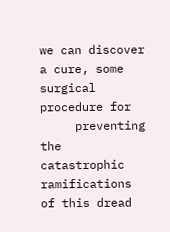we can discover a cure, some surgical procedure for
     preventing the catastrophic ramifications of this dread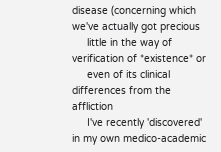disease (concerning which we've actually got precious
     little in the way of verification of *existence* or
     even of its clinical differences from the affliction
     I've recently 'discovered' in my own medico-academic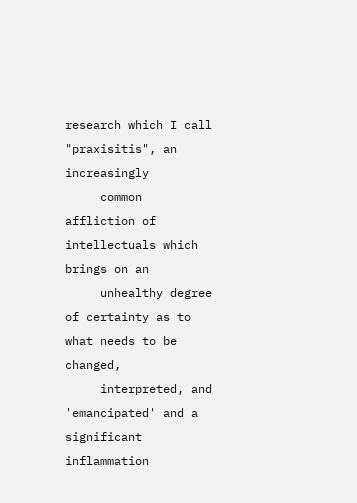research which I call "praxisitis", an increasingly
     common affliction of intellectuals which brings on an
     unhealthy degree of certainty as to what needs to be changed,
     interpreted, and 'emancipated' and a significant inflammation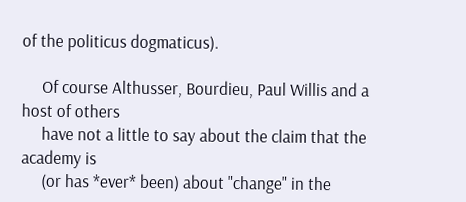of the politicus dogmaticus).

     Of course Althusser, Bourdieu, Paul Willis and a host of others
     have not a little to say about the claim that the academy is
     (or has *ever* been) about "change" in the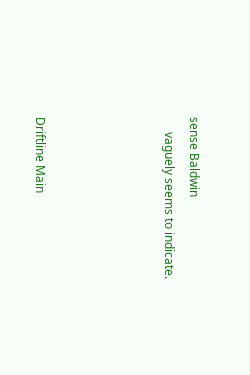sense Baldwin
     vaguely seems to indicate.




Driftline Main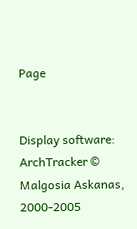Page


Display software: ArchTracker © Malgosia Askanas, 2000-2005